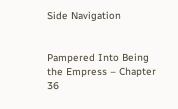Side Navigation


Pampered Into Being the Empress – Chapter 36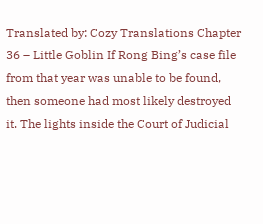Translated by: Cozy Translations Chapter 36 – Little Goblin If Rong Bing’s case file from that year was unable to be found, then someone had most likely destroyed it. The lights inside the Court of Judicial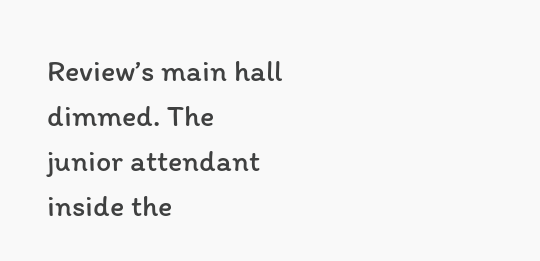Review’s main hall dimmed. The junior attendant inside the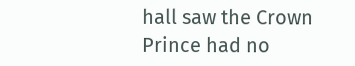hall saw the Crown Prince had no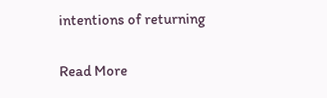intentions of returning

Read More